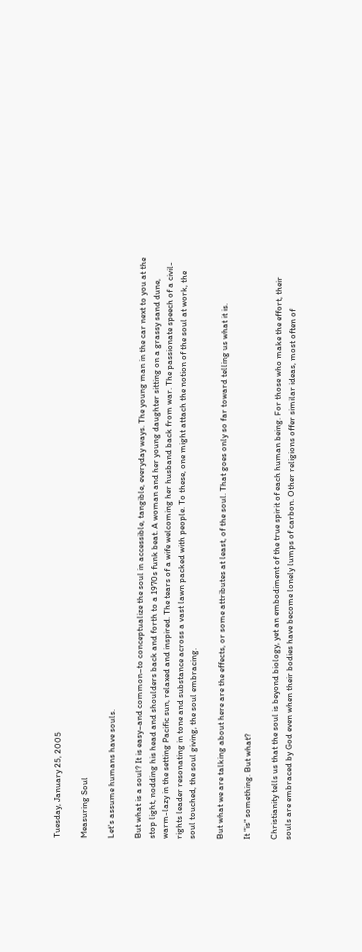Tuesday, January 25, 2005

Measuring Soul

Let's assume humans have souls.

But what is a soul? It is easy–and common–to conceptualize the soul in accessible, tangible, everyday ways. The young man in the car next to you at the stop light, nodding his head and shoulders back and forth to a 1970s funk beat. A woman and her young daughter sitting on a grassy sand dune, warm-lazy in the setting Pacific sun, relaxed and inspired. The tears of a wife welcoming her husband back from war. The passionate speech of a civil-rights leader resonating in tone and substance across a vast lawn packed with people. To these, one might attach the notion of the soul at work, the soul touched, the soul giving, the soul embracing.

But what we are talking about here are the effects, or some attributes at least, of the soul. That goes only so far toward telling us what it is.

It "is" something. But what?

Christianity tells us that the soul is beyond biology, yet an embodiment of the true spirit of each human being. For those who make the effort, their souls are embraced by God even when their bodies have become lonely lumps of carbon. Other religions offer similar ideas, most often of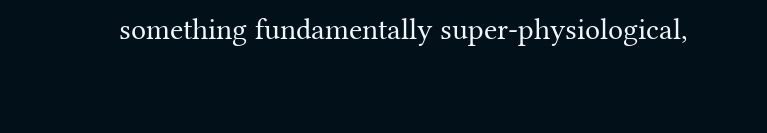something fundamentally super-physiological,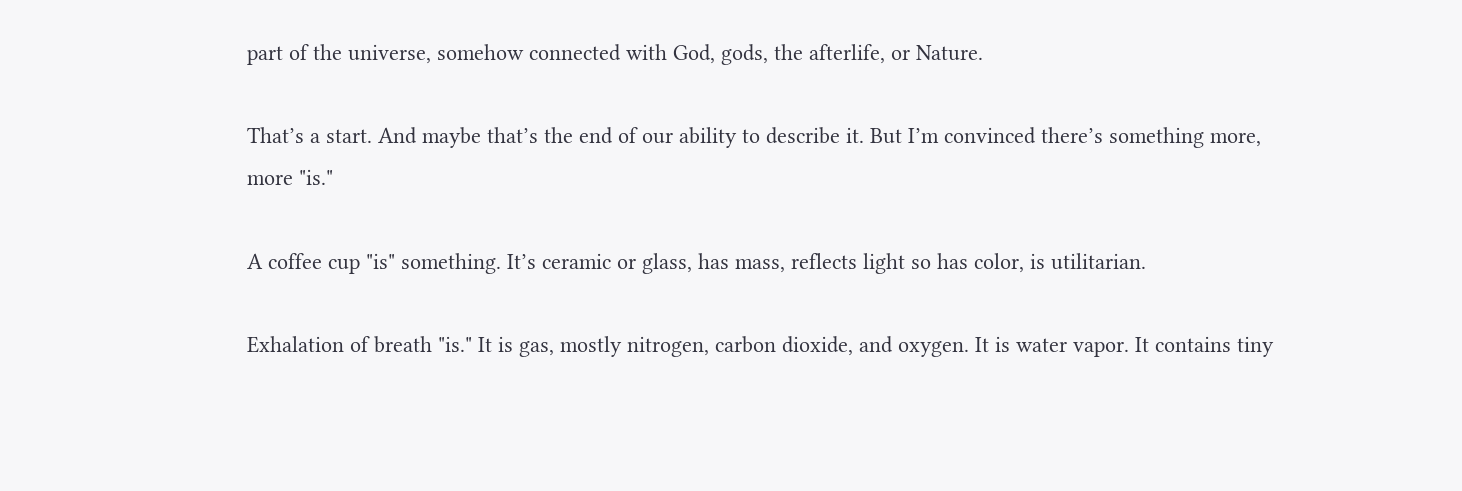part of the universe, somehow connected with God, gods, the afterlife, or Nature.

That’s a start. And maybe that’s the end of our ability to describe it. But I’m convinced there’s something more, more "is."

A coffee cup "is" something. It’s ceramic or glass, has mass, reflects light so has color, is utilitarian.

Exhalation of breath "is." It is gas, mostly nitrogen, carbon dioxide, and oxygen. It is water vapor. It contains tiny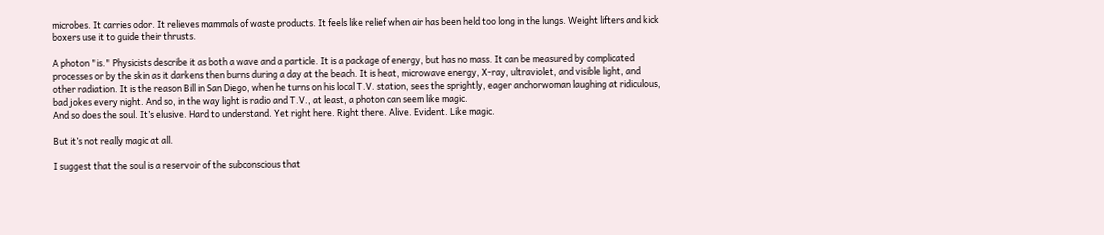microbes. It carries odor. It relieves mammals of waste products. It feels like relief when air has been held too long in the lungs. Weight lifters and kick boxers use it to guide their thrusts.

A photon "is." Physicists describe it as both a wave and a particle. It is a package of energy, but has no mass. It can be measured by complicated processes or by the skin as it darkens then burns during a day at the beach. It is heat, microwave energy, X-ray, ultraviolet, and visible light, and other radiation. It is the reason Bill in San Diego, when he turns on his local T.V. station, sees the sprightly, eager anchorwoman laughing at ridiculous, bad jokes every night. And so, in the way light is radio and T.V., at least, a photon can seem like magic.
And so does the soul. It’s elusive. Hard to understand. Yet right here. Right there. Alive. Evident. Like magic.

But it’s not really magic at all.

I suggest that the soul is a reservoir of the subconscious that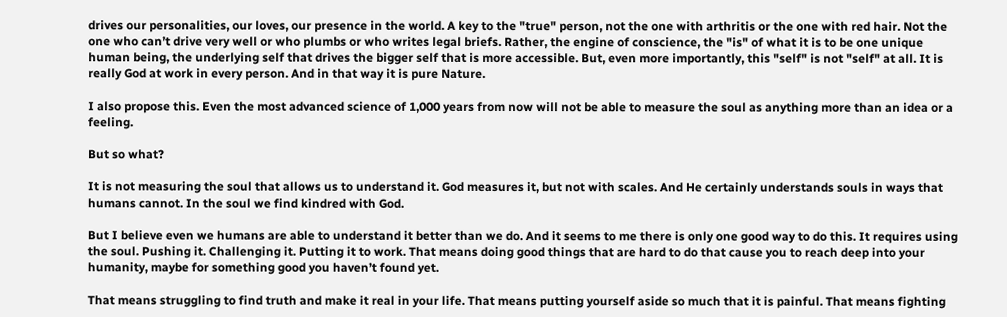drives our personalities, our loves, our presence in the world. A key to the "true" person, not the one with arthritis or the one with red hair. Not the one who can’t drive very well or who plumbs or who writes legal briefs. Rather, the engine of conscience, the "is" of what it is to be one unique human being, the underlying self that drives the bigger self that is more accessible. But, even more importantly, this "self" is not "self" at all. It is really God at work in every person. And in that way it is pure Nature.

I also propose this. Even the most advanced science of 1,000 years from now will not be able to measure the soul as anything more than an idea or a feeling.

But so what?

It is not measuring the soul that allows us to understand it. God measures it, but not with scales. And He certainly understands souls in ways that humans cannot. In the soul we find kindred with God.

But I believe even we humans are able to understand it better than we do. And it seems to me there is only one good way to do this. It requires using the soul. Pushing it. Challenging it. Putting it to work. That means doing good things that are hard to do that cause you to reach deep into your humanity, maybe for something good you haven’t found yet.

That means struggling to find truth and make it real in your life. That means putting yourself aside so much that it is painful. That means fighting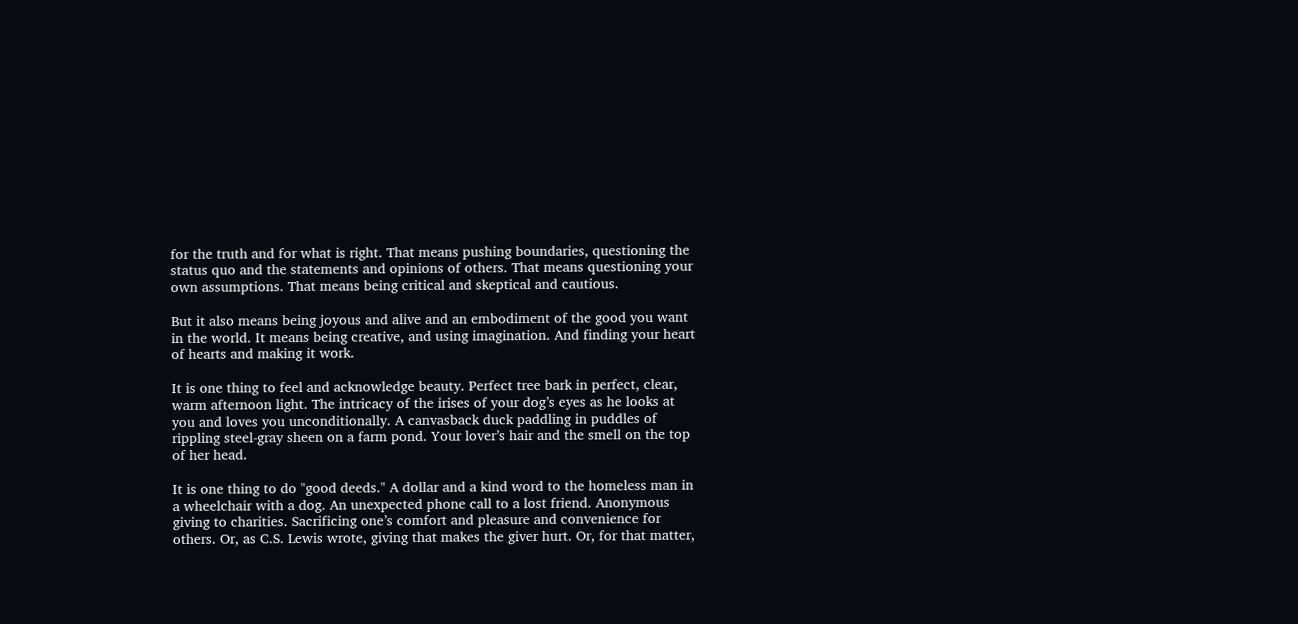for the truth and for what is right. That means pushing boundaries, questioning the status quo and the statements and opinions of others. That means questioning your own assumptions. That means being critical and skeptical and cautious.

But it also means being joyous and alive and an embodiment of the good you want in the world. It means being creative, and using imagination. And finding your heart of hearts and making it work.

It is one thing to feel and acknowledge beauty. Perfect tree bark in perfect, clear, warm afternoon light. The intricacy of the irises of your dog’s eyes as he looks at you and loves you unconditionally. A canvasback duck paddling in puddles of rippling steel-gray sheen on a farm pond. Your lover’s hair and the smell on the top of her head.

It is one thing to do "good deeds." A dollar and a kind word to the homeless man in a wheelchair with a dog. An unexpected phone call to a lost friend. Anonymous giving to charities. Sacrificing one’s comfort and pleasure and convenience for others. Or, as C.S. Lewis wrote, giving that makes the giver hurt. Or, for that matter,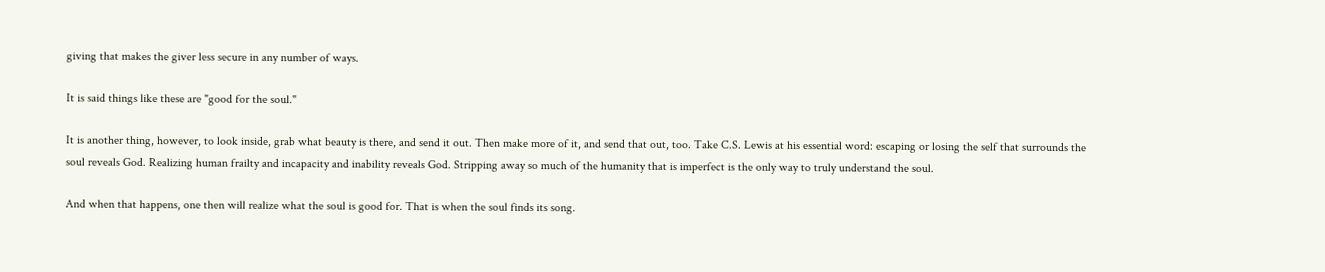giving that makes the giver less secure in any number of ways.

It is said things like these are "good for the soul."

It is another thing, however, to look inside, grab what beauty is there, and send it out. Then make more of it, and send that out, too. Take C.S. Lewis at his essential word: escaping or losing the self that surrounds the soul reveals God. Realizing human frailty and incapacity and inability reveals God. Stripping away so much of the humanity that is imperfect is the only way to truly understand the soul.

And when that happens, one then will realize what the soul is good for. That is when the soul finds its song.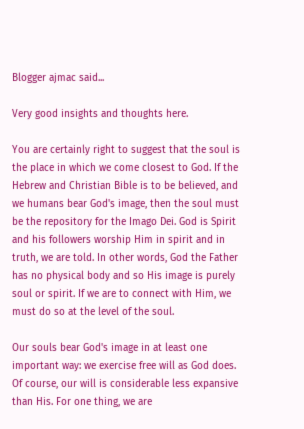Blogger ajmac said...

Very good insights and thoughts here.

You are certainly right to suggest that the soul is the place in which we come closest to God. If the Hebrew and Christian Bible is to be believed, and we humans bear God's image, then the soul must be the repository for the Imago Dei. God is Spirit and his followers worship Him in spirit and in truth, we are told. In other words, God the Father has no physical body and so His image is purely soul or spirit. If we are to connect with Him, we must do so at the level of the soul.

Our souls bear God's image in at least one important way: we exercise free will as God does. Of course, our will is considerable less expansive than His. For one thing, we are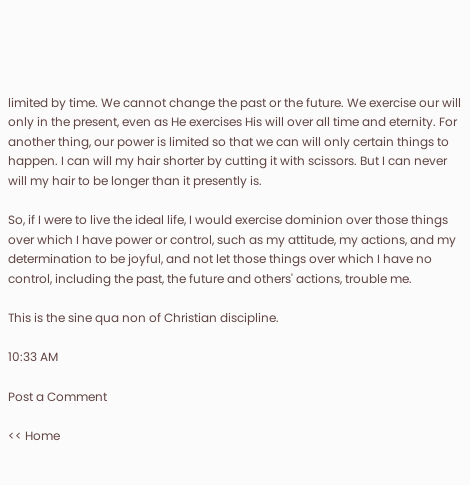limited by time. We cannot change the past or the future. We exercise our will only in the present, even as He exercises His will over all time and eternity. For another thing, our power is limited so that we can will only certain things to happen. I can will my hair shorter by cutting it with scissors. But I can never will my hair to be longer than it presently is.

So, if I were to live the ideal life, I would exercise dominion over those things over which I have power or control, such as my attitude, my actions, and my determination to be joyful, and not let those things over which I have no control, including the past, the future and others' actions, trouble me.

This is the sine qua non of Christian discipline.

10:33 AM

Post a Comment

<< Home